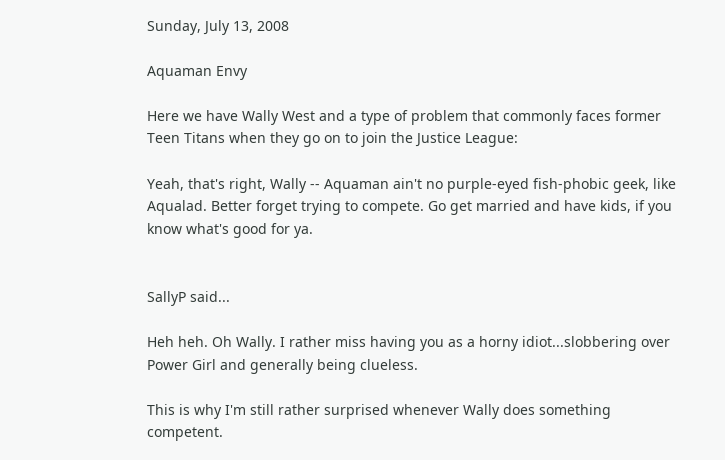Sunday, July 13, 2008

Aquaman Envy

Here we have Wally West and a type of problem that commonly faces former Teen Titans when they go on to join the Justice League:

Yeah, that's right, Wally -- Aquaman ain't no purple-eyed fish-phobic geek, like Aqualad. Better forget trying to compete. Go get married and have kids, if you know what's good for ya.


SallyP said...

Heh heh. Oh Wally. I rather miss having you as a horny idiot...slobbering over Power Girl and generally being clueless.

This is why I'm still rather surprised whenever Wally does something competent.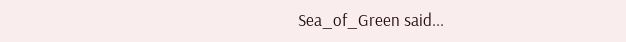Sea_of_Green said...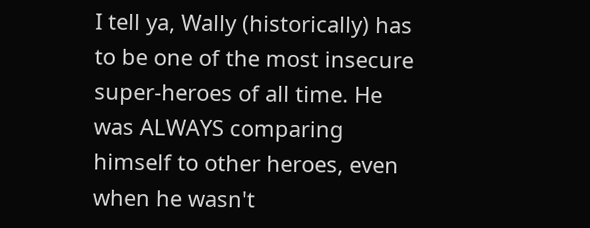I tell ya, Wally (historically) has to be one of the most insecure super-heroes of all time. He was ALWAYS comparing himself to other heroes, even when he wasn't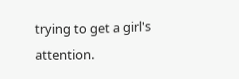trying to get a girl's attention.